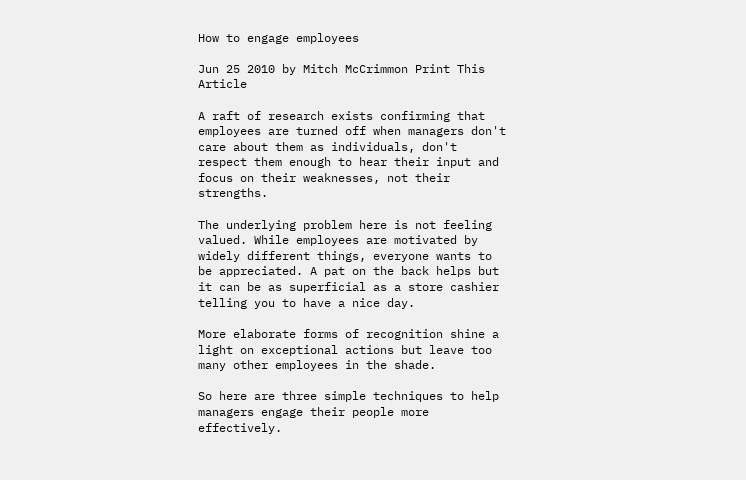How to engage employees

Jun 25 2010 by Mitch McCrimmon Print This Article

A raft of research exists confirming that employees are turned off when managers don't care about them as individuals, don't respect them enough to hear their input and focus on their weaknesses, not their strengths.

The underlying problem here is not feeling valued. While employees are motivated by widely different things, everyone wants to be appreciated. A pat on the back helps but it can be as superficial as a store cashier telling you to have a nice day.

More elaborate forms of recognition shine a light on exceptional actions but leave too many other employees in the shade.

So here are three simple techniques to help managers engage their people more effectively.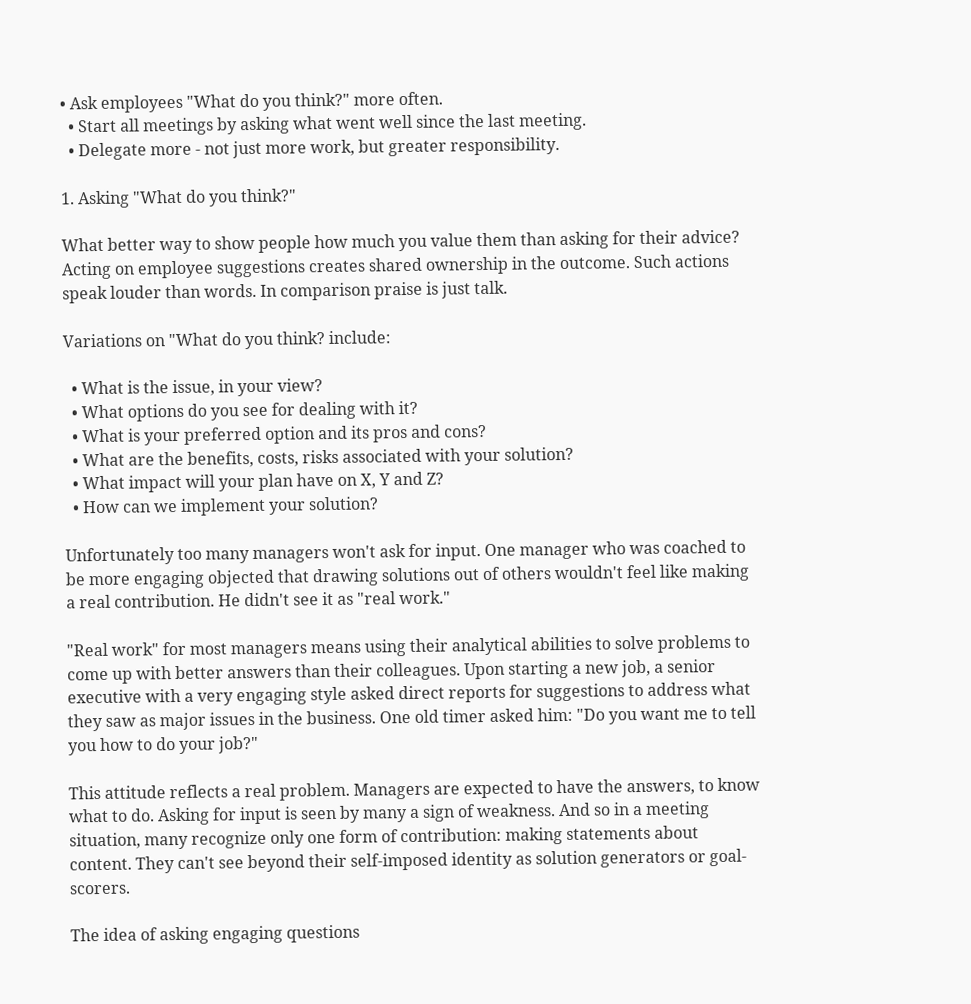• Ask employees "What do you think?" more often.
  • Start all meetings by asking what went well since the last meeting.
  • Delegate more - not just more work, but greater responsibility.

1. Asking "What do you think?"

What better way to show people how much you value them than asking for their advice? Acting on employee suggestions creates shared ownership in the outcome. Such actions speak louder than words. In comparison praise is just talk.

Variations on "What do you think? include:

  • What is the issue, in your view?
  • What options do you see for dealing with it?
  • What is your preferred option and its pros and cons?
  • What are the benefits, costs, risks associated with your solution?
  • What impact will your plan have on X, Y and Z?
  • How can we implement your solution?

Unfortunately too many managers won't ask for input. One manager who was coached to be more engaging objected that drawing solutions out of others wouldn't feel like making a real contribution. He didn't see it as "real work."

"Real work" for most managers means using their analytical abilities to solve problems to come up with better answers than their colleagues. Upon starting a new job, a senior executive with a very engaging style asked direct reports for suggestions to address what they saw as major issues in the business. One old timer asked him: "Do you want me to tell you how to do your job?"

This attitude reflects a real problem. Managers are expected to have the answers, to know what to do. Asking for input is seen by many a sign of weakness. And so in a meeting situation, many recognize only one form of contribution: making statements about content. They can't see beyond their self-imposed identity as solution generators or goal-scorers.

The idea of asking engaging questions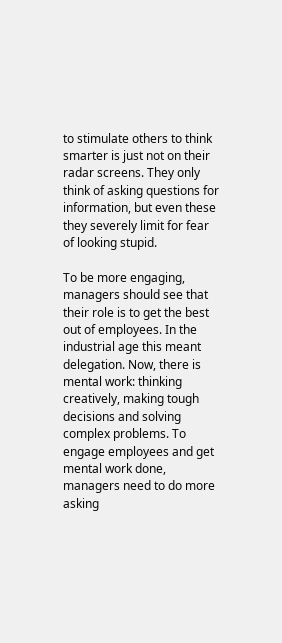to stimulate others to think smarter is just not on their radar screens. They only think of asking questions for information, but even these they severely limit for fear of looking stupid.

To be more engaging, managers should see that their role is to get the best out of employees. In the industrial age this meant delegation. Now, there is mental work: thinking creatively, making tough decisions and solving complex problems. To engage employees and get mental work done, managers need to do more asking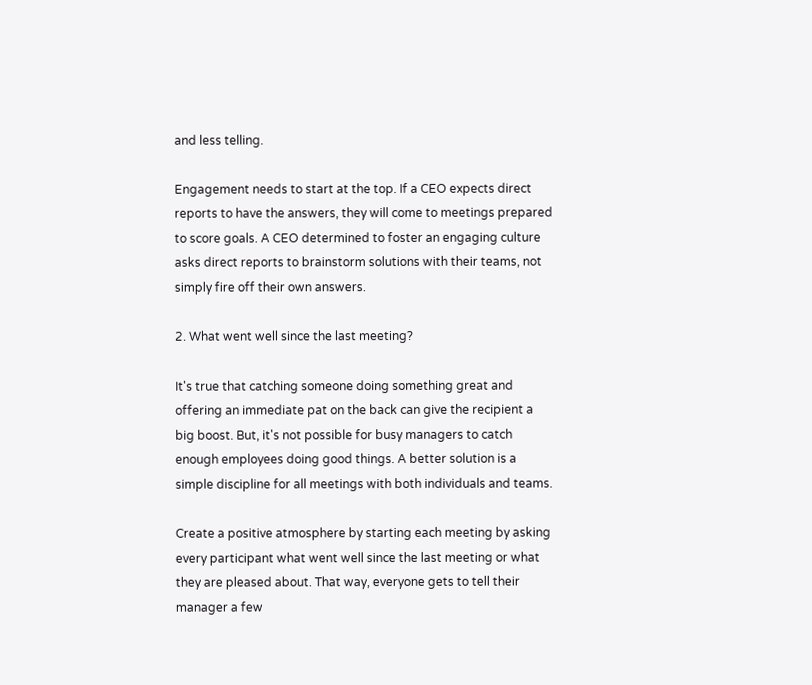and less telling.

Engagement needs to start at the top. If a CEO expects direct reports to have the answers, they will come to meetings prepared to score goals. A CEO determined to foster an engaging culture asks direct reports to brainstorm solutions with their teams, not simply fire off their own answers.

2. What went well since the last meeting?

It's true that catching someone doing something great and offering an immediate pat on the back can give the recipient a big boost. But, it's not possible for busy managers to catch enough employees doing good things. A better solution is a simple discipline for all meetings with both individuals and teams.

Create a positive atmosphere by starting each meeting by asking every participant what went well since the last meeting or what they are pleased about. That way, everyone gets to tell their manager a few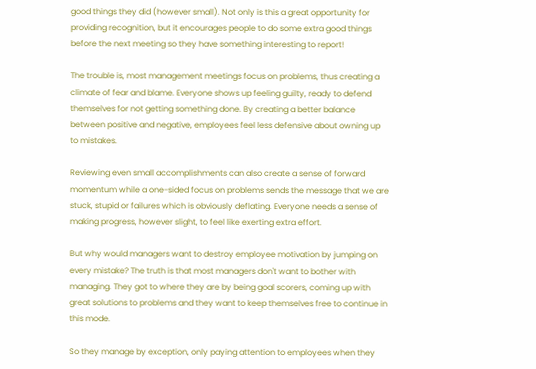good things they did (however small). Not only is this a great opportunity for providing recognition, but it encourages people to do some extra good things before the next meeting so they have something interesting to report!

The trouble is, most management meetings focus on problems, thus creating a climate of fear and blame. Everyone shows up feeling guilty, ready to defend themselves for not getting something done. By creating a better balance between positive and negative, employees feel less defensive about owning up to mistakes.

Reviewing even small accomplishments can also create a sense of forward momentum while a one-sided focus on problems sends the message that we are stuck, stupid or failures which is obviously deflating. Everyone needs a sense of making progress, however slight, to feel like exerting extra effort.

But why would managers want to destroy employee motivation by jumping on every mistake? The truth is that most managers don't want to bother with managing. They got to where they are by being goal scorers, coming up with great solutions to problems and they want to keep themselves free to continue in this mode.

So they manage by exception, only paying attention to employees when they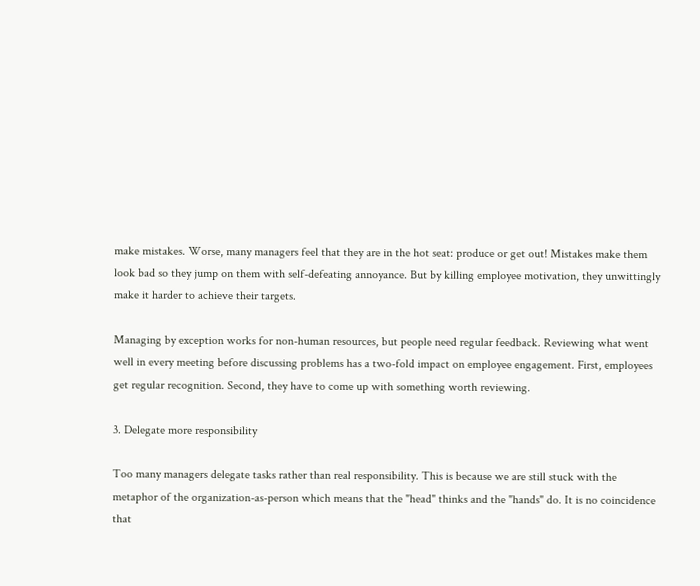make mistakes. Worse, many managers feel that they are in the hot seat: produce or get out! Mistakes make them look bad so they jump on them with self-defeating annoyance. But by killing employee motivation, they unwittingly make it harder to achieve their targets.

Managing by exception works for non-human resources, but people need regular feedback. Reviewing what went well in every meeting before discussing problems has a two-fold impact on employee engagement. First, employees get regular recognition. Second, they have to come up with something worth reviewing.

3. Delegate more responsibility

Too many managers delegate tasks rather than real responsibility. This is because we are still stuck with the metaphor of the organization-as-person which means that the "head" thinks and the "hands" do. It is no coincidence that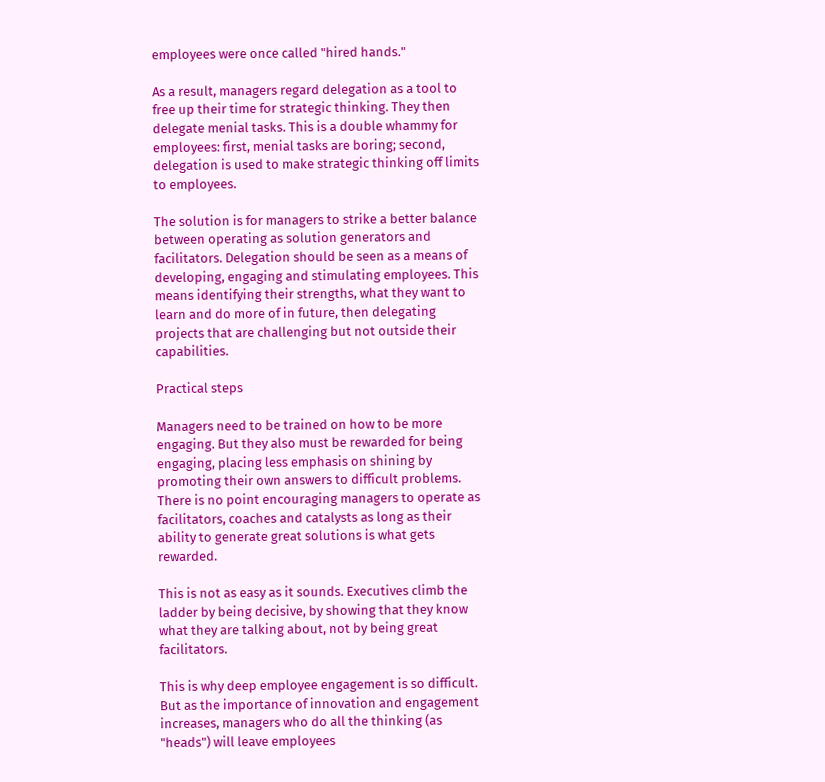employees were once called "hired hands."

As a result, managers regard delegation as a tool to free up their time for strategic thinking. They then delegate menial tasks. This is a double whammy for employees: first, menial tasks are boring; second, delegation is used to make strategic thinking off limits to employees.

The solution is for managers to strike a better balance between operating as solution generators and facilitators. Delegation should be seen as a means of developing, engaging and stimulating employees. This means identifying their strengths, what they want to learn and do more of in future, then delegating projects that are challenging but not outside their capabilities.

Practical steps

Managers need to be trained on how to be more engaging. But they also must be rewarded for being engaging, placing less emphasis on shining by promoting their own answers to difficult problems. There is no point encouraging managers to operate as facilitators, coaches and catalysts as long as their ability to generate great solutions is what gets rewarded.

This is not as easy as it sounds. Executives climb the ladder by being decisive, by showing that they know what they are talking about, not by being great facilitators.

This is why deep employee engagement is so difficult. But as the importance of innovation and engagement increases, managers who do all the thinking (as "heads") will leave employees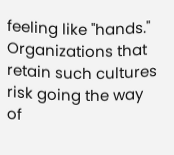feeling like "hands." Organizations that retain such cultures risk going the way of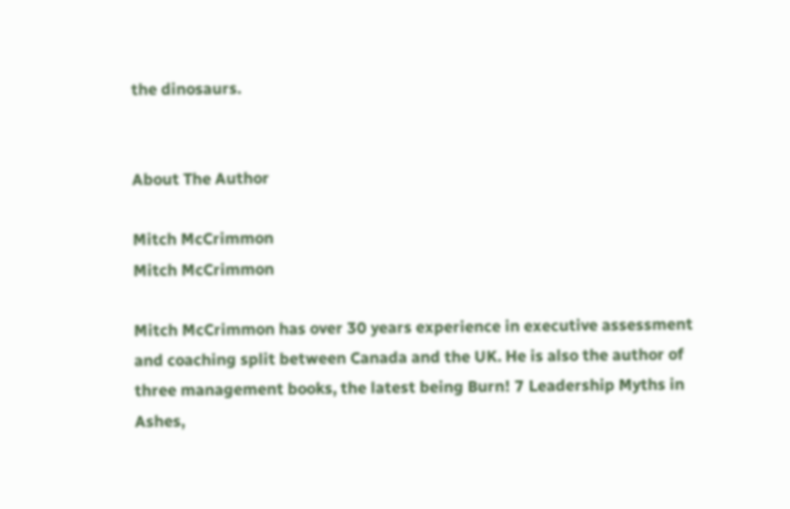the dinosaurs.


About The Author

Mitch McCrimmon
Mitch McCrimmon

Mitch McCrimmon has over 30 years experience in executive assessment and coaching split between Canada and the UK. He is also the author of three management books, the latest being Burn! 7 Leadership Myths in Ashes,